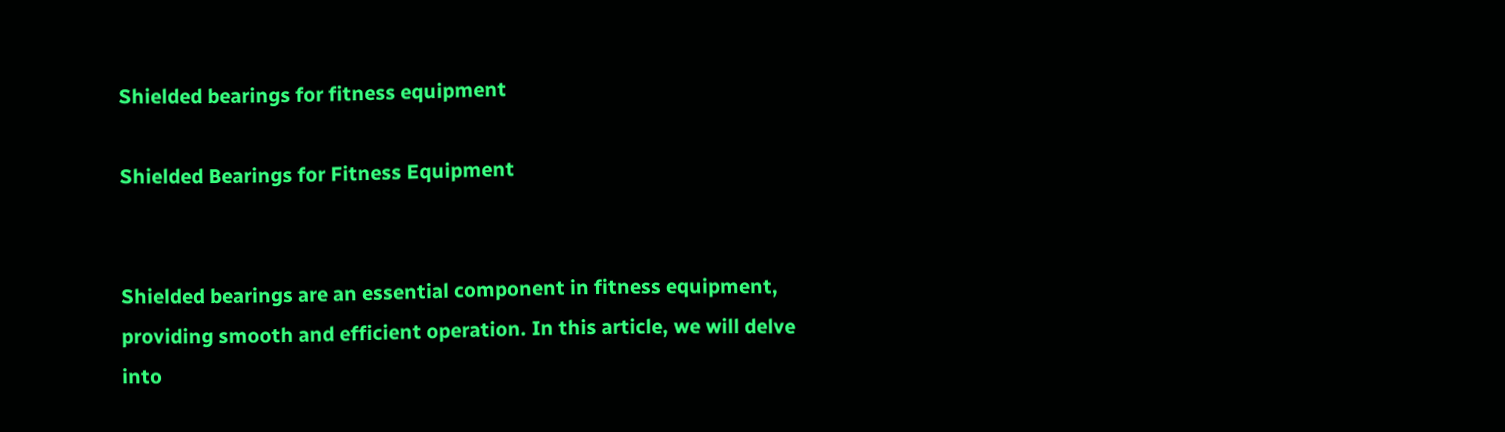Shielded bearings for fitness equipment

Shielded Bearings for Fitness Equipment


Shielded bearings are an essential component in fitness equipment, providing smooth and efficient operation. In this article, we will delve into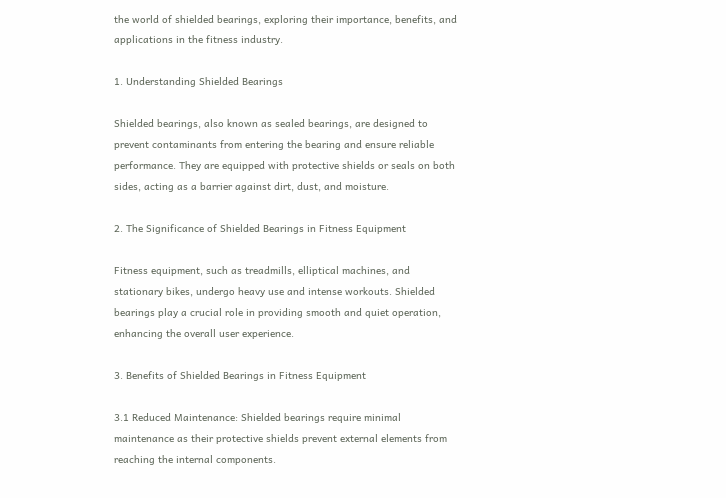the world of shielded bearings, exploring their importance, benefits, and applications in the fitness industry.

1. Understanding Shielded Bearings

Shielded bearings, also known as sealed bearings, are designed to prevent contaminants from entering the bearing and ensure reliable performance. They are equipped with protective shields or seals on both sides, acting as a barrier against dirt, dust, and moisture.

2. The Significance of Shielded Bearings in Fitness Equipment

Fitness equipment, such as treadmills, elliptical machines, and stationary bikes, undergo heavy use and intense workouts. Shielded bearings play a crucial role in providing smooth and quiet operation, enhancing the overall user experience.

3. Benefits of Shielded Bearings in Fitness Equipment

3.1 Reduced Maintenance: Shielded bearings require minimal maintenance as their protective shields prevent external elements from reaching the internal components.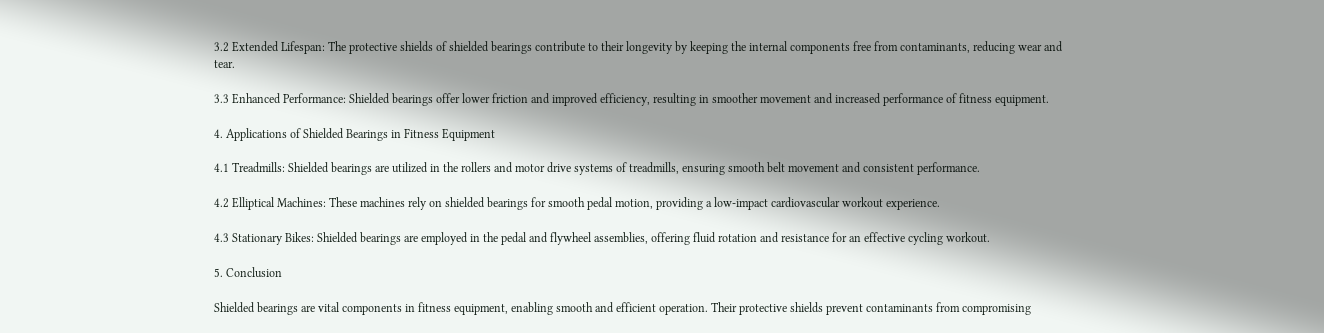3.2 Extended Lifespan: The protective shields of shielded bearings contribute to their longevity by keeping the internal components free from contaminants, reducing wear and tear.

3.3 Enhanced Performance: Shielded bearings offer lower friction and improved efficiency, resulting in smoother movement and increased performance of fitness equipment.

4. Applications of Shielded Bearings in Fitness Equipment

4.1 Treadmills: Shielded bearings are utilized in the rollers and motor drive systems of treadmills, ensuring smooth belt movement and consistent performance.

4.2 Elliptical Machines: These machines rely on shielded bearings for smooth pedal motion, providing a low-impact cardiovascular workout experience.

4.3 Stationary Bikes: Shielded bearings are employed in the pedal and flywheel assemblies, offering fluid rotation and resistance for an effective cycling workout.

5. Conclusion

Shielded bearings are vital components in fitness equipment, enabling smooth and efficient operation. Their protective shields prevent contaminants from compromising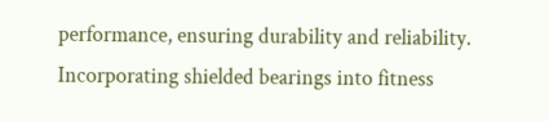performance, ensuring durability and reliability. Incorporating shielded bearings into fitness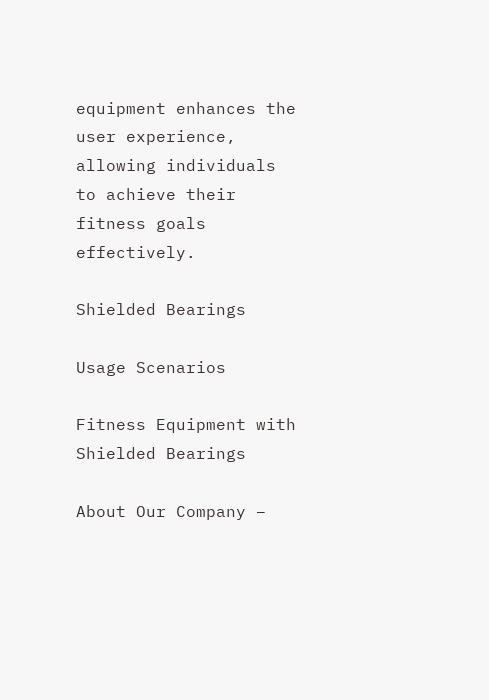equipment enhances the user experience, allowing individuals to achieve their fitness goals effectively.

Shielded Bearings

Usage Scenarios

Fitness Equipment with Shielded Bearings

About Our Company –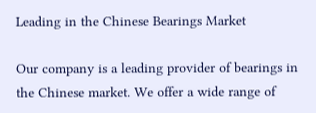Leading in the Chinese Bearings Market

Our company is a leading provider of bearings in the Chinese market. We offer a wide range of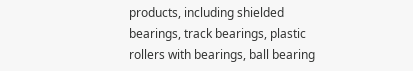products, including shielded bearings, track bearings, plastic rollers with bearings, ball bearing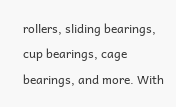rollers, sliding bearings, cup bearings, cage bearings, and more. With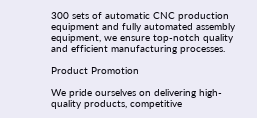300 sets of automatic CNC production equipment and fully automated assembly equipment, we ensure top-notch quality and efficient manufacturing processes.

Product Promotion

We pride ourselves on delivering high-quality products, competitive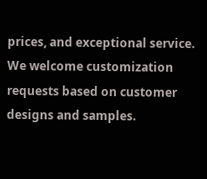prices, and exceptional service. We welcome customization requests based on customer designs and samples.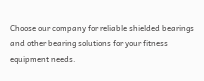Choose our company for reliable shielded bearings and other bearing solutions for your fitness equipment needs.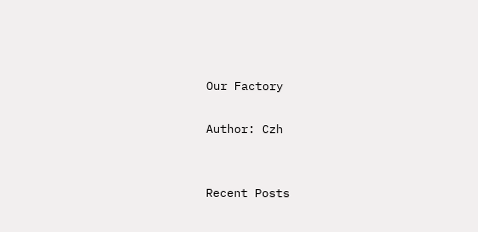Our Factory

Author: Czh


Recent Posts